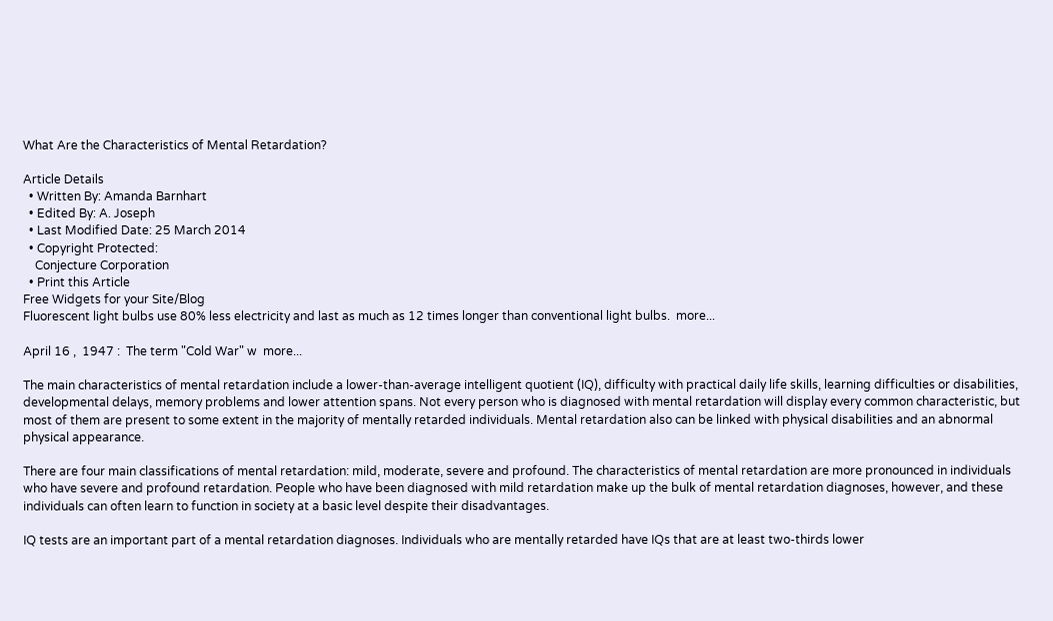What Are the Characteristics of Mental Retardation?

Article Details
  • Written By: Amanda Barnhart
  • Edited By: A. Joseph
  • Last Modified Date: 25 March 2014
  • Copyright Protected:
    Conjecture Corporation
  • Print this Article
Free Widgets for your Site/Blog
Fluorescent light bulbs use 80% less electricity and last as much as 12 times longer than conventional light bulbs.  more...

April 16 ,  1947 :  The term "Cold War" w  more...

The main characteristics of mental retardation include a lower-than-average intelligent quotient (IQ), difficulty with practical daily life skills, learning difficulties or disabilities, developmental delays, memory problems and lower attention spans. Not every person who is diagnosed with mental retardation will display every common characteristic, but most of them are present to some extent in the majority of mentally retarded individuals. Mental retardation also can be linked with physical disabilities and an abnormal physical appearance.

There are four main classifications of mental retardation: mild, moderate, severe and profound. The characteristics of mental retardation are more pronounced in individuals who have severe and profound retardation. People who have been diagnosed with mild retardation make up the bulk of mental retardation diagnoses, however, and these individuals can often learn to function in society at a basic level despite their disadvantages.

IQ tests are an important part of a mental retardation diagnoses. Individuals who are mentally retarded have IQs that are at least two-thirds lower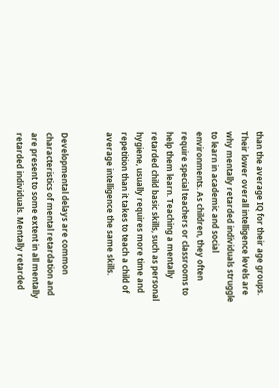than the average IQ for their age groups. Their lower overall intelligence levels are why mentally retarded individuals struggle to learn in academic and social environments. As children, they often require special teachers or classrooms to help them learn. Teaching a mentally retarded child basic skills, such as personal hygiene, usually requires more time and repetition than it takes to teach a child of average intelligence the same skills.


Developmental delays are common characteristics of mental retardation and are present to some extent in all mentally retarded individuals. Mentally retarded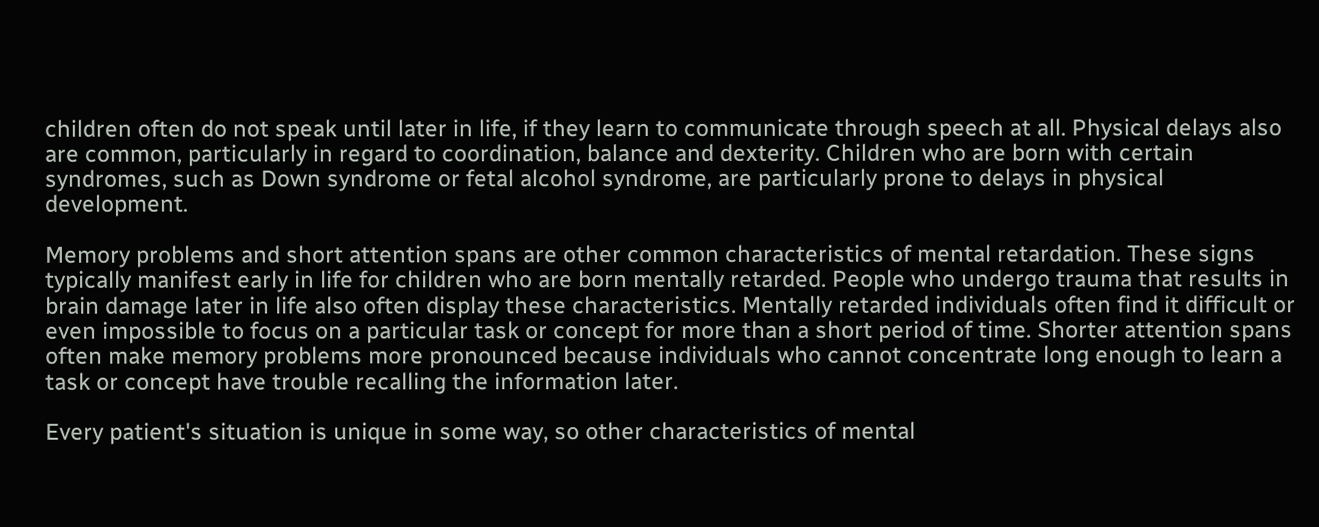children often do not speak until later in life, if they learn to communicate through speech at all. Physical delays also are common, particularly in regard to coordination, balance and dexterity. Children who are born with certain syndromes, such as Down syndrome or fetal alcohol syndrome, are particularly prone to delays in physical development.

Memory problems and short attention spans are other common characteristics of mental retardation. These signs typically manifest early in life for children who are born mentally retarded. People who undergo trauma that results in brain damage later in life also often display these characteristics. Mentally retarded individuals often find it difficult or even impossible to focus on a particular task or concept for more than a short period of time. Shorter attention spans often make memory problems more pronounced because individuals who cannot concentrate long enough to learn a task or concept have trouble recalling the information later.

Every patient's situation is unique in some way, so other characteristics of mental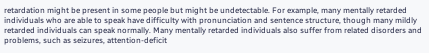retardation might be present in some people but might be undetectable. For example, many mentally retarded individuals who are able to speak have difficulty with pronunciation and sentence structure, though many mildly retarded individuals can speak normally. Many mentally retarded individuals also suffer from related disorders and problems, such as seizures, attention-deficit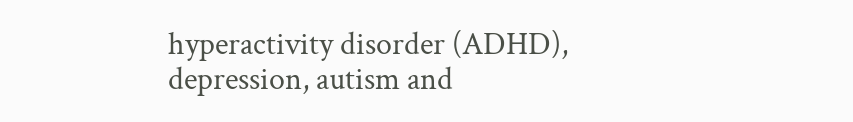hyperactivity disorder (ADHD), depression, autism and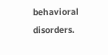behavioral disorders.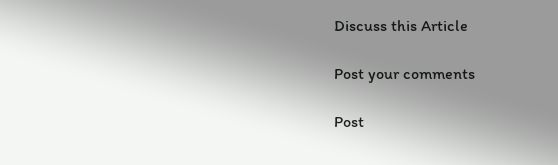Discuss this Article

Post your comments

Post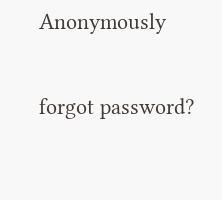Anonymously


forgot password?